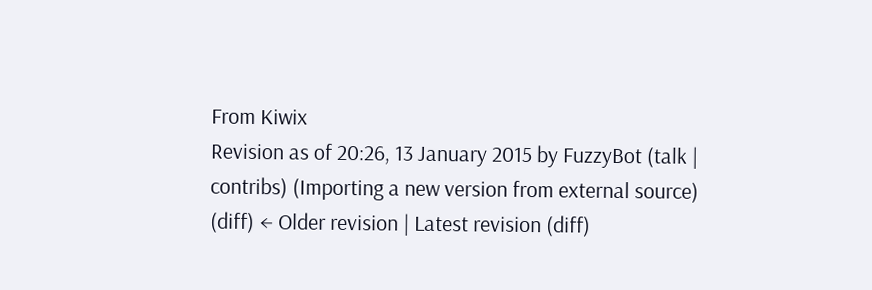From Kiwix
Revision as of 20:26, 13 January 2015 by FuzzyBot (talk | contribs) (Importing a new version from external source)
(diff) ← Older revision | Latest revision (diff)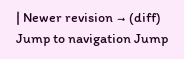| Newer revision → (diff)
Jump to navigation Jump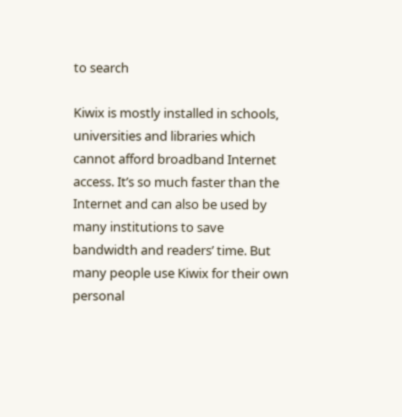to search

Kiwix is mostly installed in schools, universities and libraries which cannot afford broadband Internet access. It’s so much faster than the Internet and can also be used by many institutions to save bandwidth and readers’ time. But many people use Kiwix for their own personal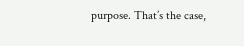purpose. That’s the case,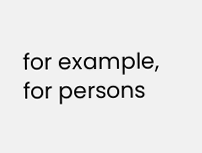for example, for persons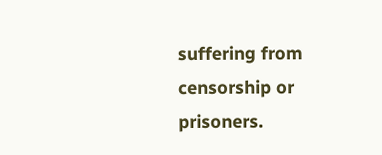suffering from censorship or prisoners.